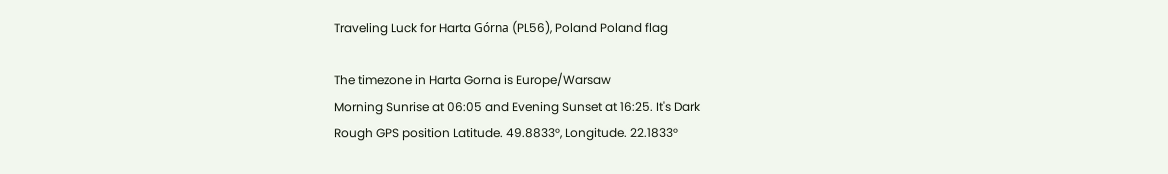Traveling Luck for Harta Górna (PL56), Poland Poland flag

The timezone in Harta Gorna is Europe/Warsaw
Morning Sunrise at 06:05 and Evening Sunset at 16:25. It's Dark
Rough GPS position Latitude. 49.8833°, Longitude. 22.1833°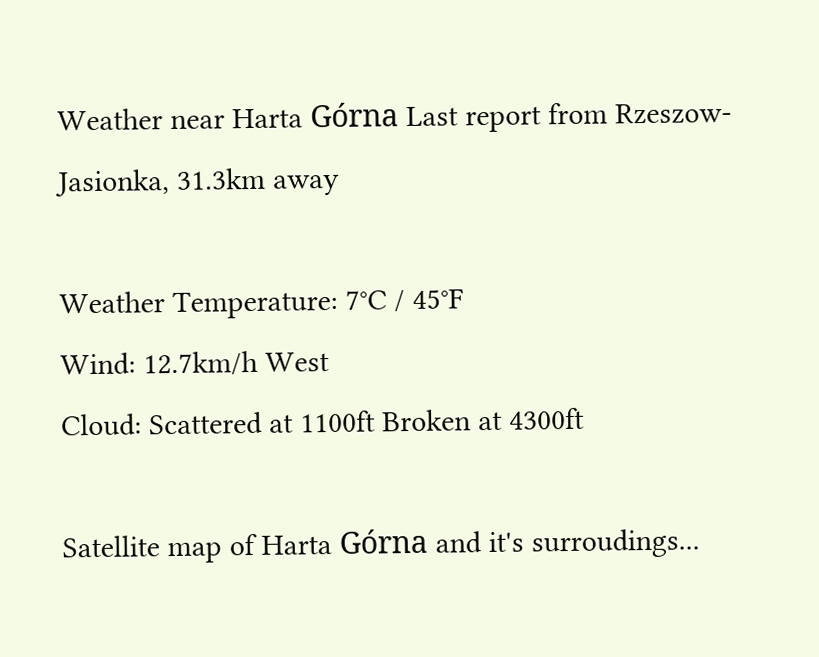Weather near Harta Górna Last report from Rzeszow-Jasionka, 31.3km away

Weather Temperature: 7°C / 45°F
Wind: 12.7km/h West
Cloud: Scattered at 1100ft Broken at 4300ft

Satellite map of Harta Górna and it's surroudings...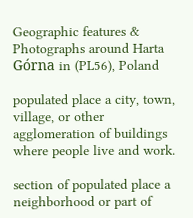Geographic features & Photographs around Harta Górna in (PL56), Poland

populated place a city, town, village, or other agglomeration of buildings where people live and work.

section of populated place a neighborhood or part of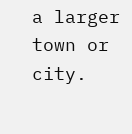a larger town or city.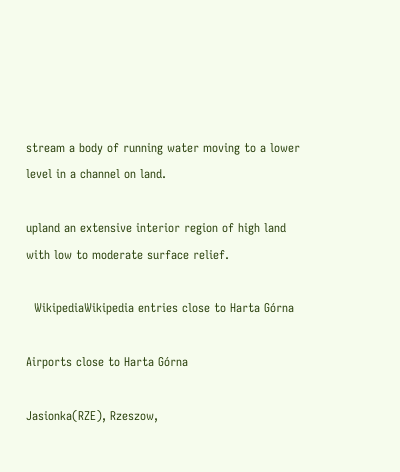stream a body of running water moving to a lower level in a channel on land.

upland an extensive interior region of high land with low to moderate surface relief.

  WikipediaWikipedia entries close to Harta Górna

Airports close to Harta Górna

Jasionka(RZE), Rzeszow,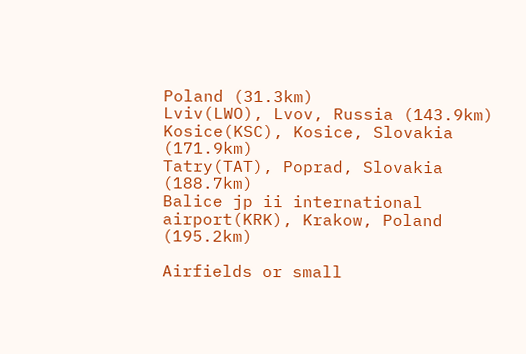Poland (31.3km)
Lviv(LWO), Lvov, Russia (143.9km)
Kosice(KSC), Kosice, Slovakia (171.9km)
Tatry(TAT), Poprad, Slovakia (188.7km)
Balice jp ii international airport(KRK), Krakow, Poland (195.2km)

Airfields or small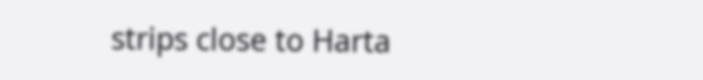strips close to Harta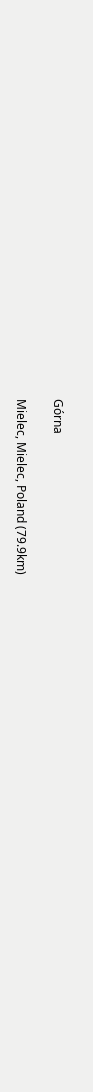Górna

Mielec, Mielec, Poland (79.9km)